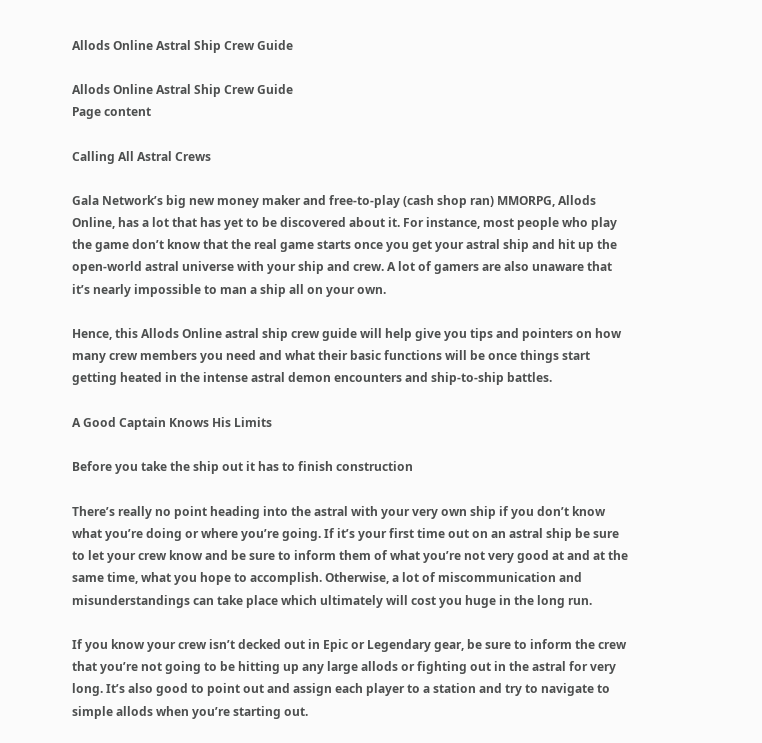Allods Online Astral Ship Crew Guide

Allods Online Astral Ship Crew Guide
Page content

Calling All Astral Crews

Gala Network’s big new money maker and free-to-play (cash shop ran) MMORPG, Allods Online, has a lot that has yet to be discovered about it. For instance, most people who play the game don’t know that the real game starts once you get your astral ship and hit up the open-world astral universe with your ship and crew. A lot of gamers are also unaware that it’s nearly impossible to man a ship all on your own.

Hence, this Allods Online astral ship crew guide will help give you tips and pointers on how many crew members you need and what their basic functions will be once things start getting heated in the intense astral demon encounters and ship-to-ship battles.

A Good Captain Knows His Limits

Before you take the ship out it has to finish construction

There’s really no point heading into the astral with your very own ship if you don’t know what you’re doing or where you’re going. If it’s your first time out on an astral ship be sure to let your crew know and be sure to inform them of what you’re not very good at and at the same time, what you hope to accomplish. Otherwise, a lot of miscommunication and misunderstandings can take place which ultimately will cost you huge in the long run.

If you know your crew isn’t decked out in Epic or Legendary gear, be sure to inform the crew that you’re not going to be hitting up any large allods or fighting out in the astral for very long. It’s also good to point out and assign each player to a station and try to navigate to simple allods when you’re starting out.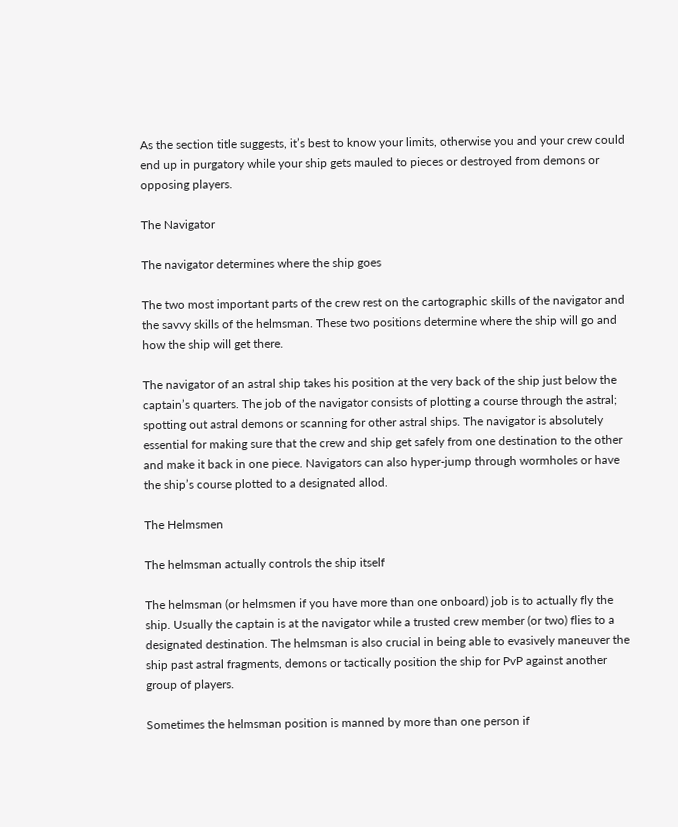As the section title suggests, it’s best to know your limits, otherwise you and your crew could end up in purgatory while your ship gets mauled to pieces or destroyed from demons or opposing players.

The Navigator

The navigator determines where the ship goes

The two most important parts of the crew rest on the cartographic skills of the navigator and the savvy skills of the helmsman. These two positions determine where the ship will go and how the ship will get there.

The navigator of an astral ship takes his position at the very back of the ship just below the captain’s quarters. The job of the navigator consists of plotting a course through the astral; spotting out astral demons or scanning for other astral ships. The navigator is absolutely essential for making sure that the crew and ship get safely from one destination to the other and make it back in one piece. Navigators can also hyper-jump through wormholes or have the ship’s course plotted to a designated allod.

The Helmsmen

The helmsman actually controls the ship itself

The helmsman (or helmsmen if you have more than one onboard) job is to actually fly the ship. Usually the captain is at the navigator while a trusted crew member (or two) flies to a designated destination. The helmsman is also crucial in being able to evasively maneuver the ship past astral fragments, demons or tactically position the ship for PvP against another group of players.

Sometimes the helmsman position is manned by more than one person if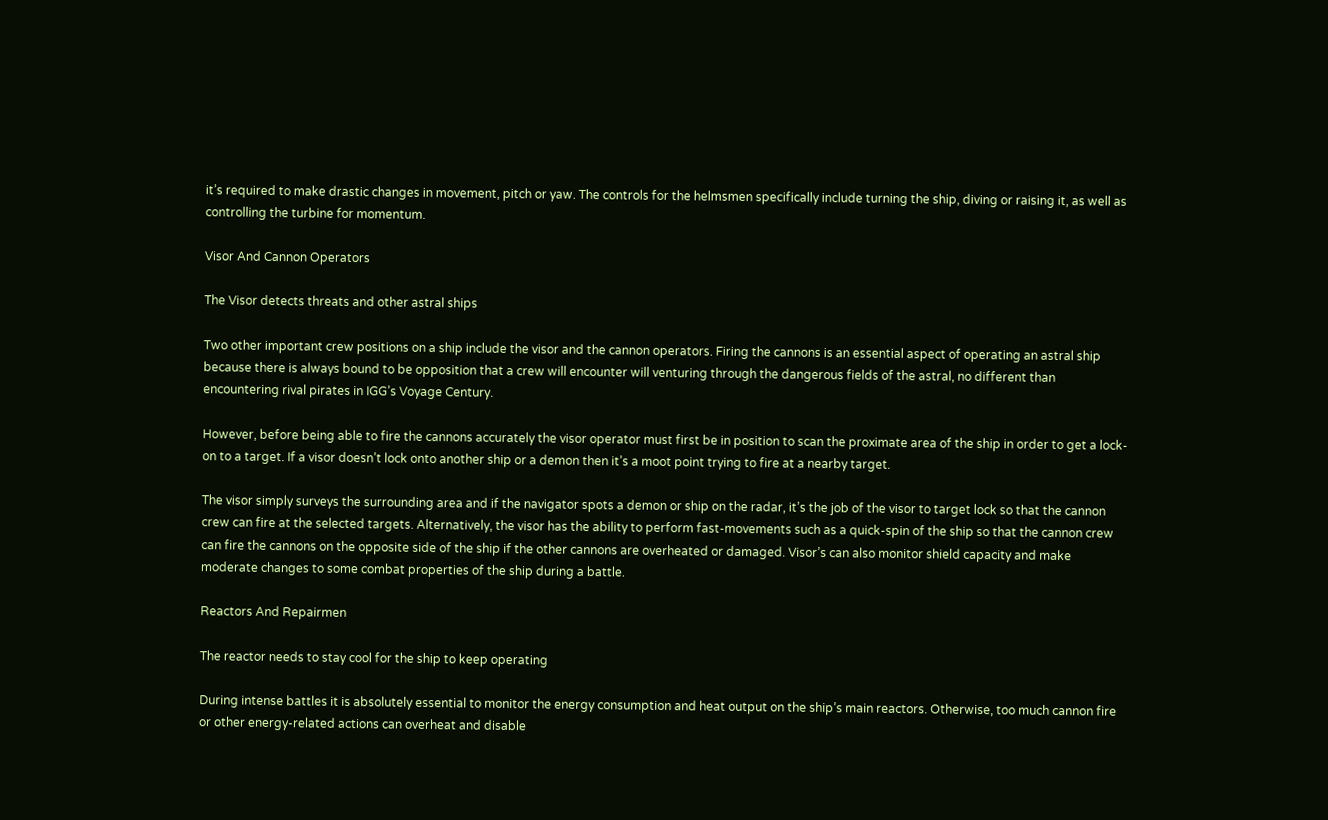it’s required to make drastic changes in movement, pitch or yaw. The controls for the helmsmen specifically include turning the ship, diving or raising it, as well as controlling the turbine for momentum.

Visor And Cannon Operators

The Visor detects threats and other astral ships

Two other important crew positions on a ship include the visor and the cannon operators. Firing the cannons is an essential aspect of operating an astral ship because there is always bound to be opposition that a crew will encounter will venturing through the dangerous fields of the astral, no different than encountering rival pirates in IGG’s Voyage Century.

However, before being able to fire the cannons accurately the visor operator must first be in position to scan the proximate area of the ship in order to get a lock-on to a target. If a visor doesn’t lock onto another ship or a demon then it’s a moot point trying to fire at a nearby target.

The visor simply surveys the surrounding area and if the navigator spots a demon or ship on the radar, it’s the job of the visor to target lock so that the cannon crew can fire at the selected targets. Alternatively, the visor has the ability to perform fast-movements such as a quick-spin of the ship so that the cannon crew can fire the cannons on the opposite side of the ship if the other cannons are overheated or damaged. Visor’s can also monitor shield capacity and make moderate changes to some combat properties of the ship during a battle.

Reactors And Repairmen

The reactor needs to stay cool for the ship to keep operating

During intense battles it is absolutely essential to monitor the energy consumption and heat output on the ship’s main reactors. Otherwise, too much cannon fire or other energy-related actions can overheat and disable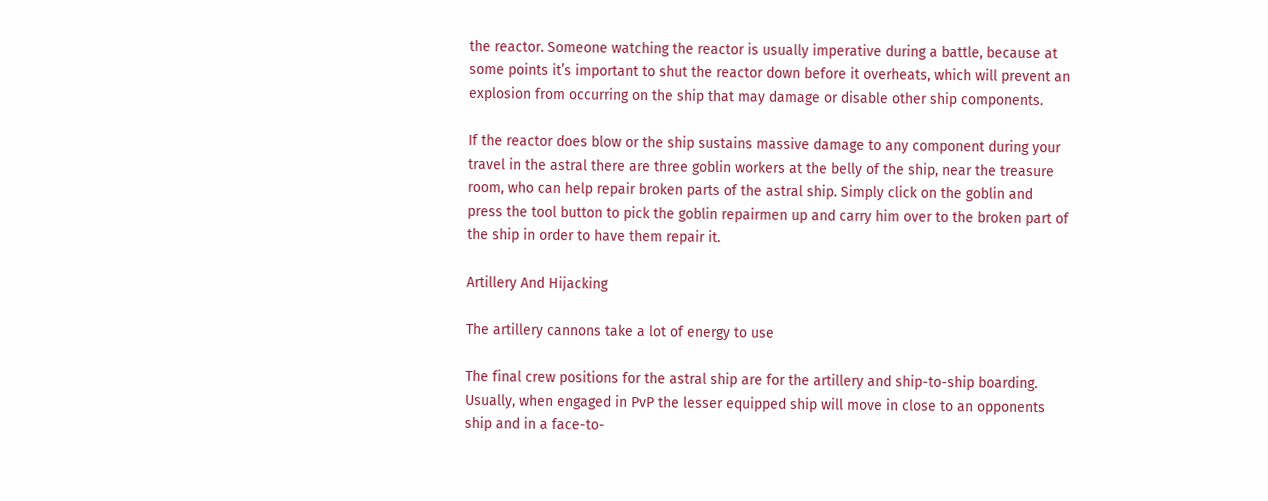the reactor. Someone watching the reactor is usually imperative during a battle, because at some points it’s important to shut the reactor down before it overheats, which will prevent an explosion from occurring on the ship that may damage or disable other ship components.

If the reactor does blow or the ship sustains massive damage to any component during your travel in the astral there are three goblin workers at the belly of the ship, near the treasure room, who can help repair broken parts of the astral ship. Simply click on the goblin and press the tool button to pick the goblin repairmen up and carry him over to the broken part of the ship in order to have them repair it.

Artillery And Hijacking

The artillery cannons take a lot of energy to use

The final crew positions for the astral ship are for the artillery and ship-to-ship boarding. Usually, when engaged in PvP the lesser equipped ship will move in close to an opponents ship and in a face-to-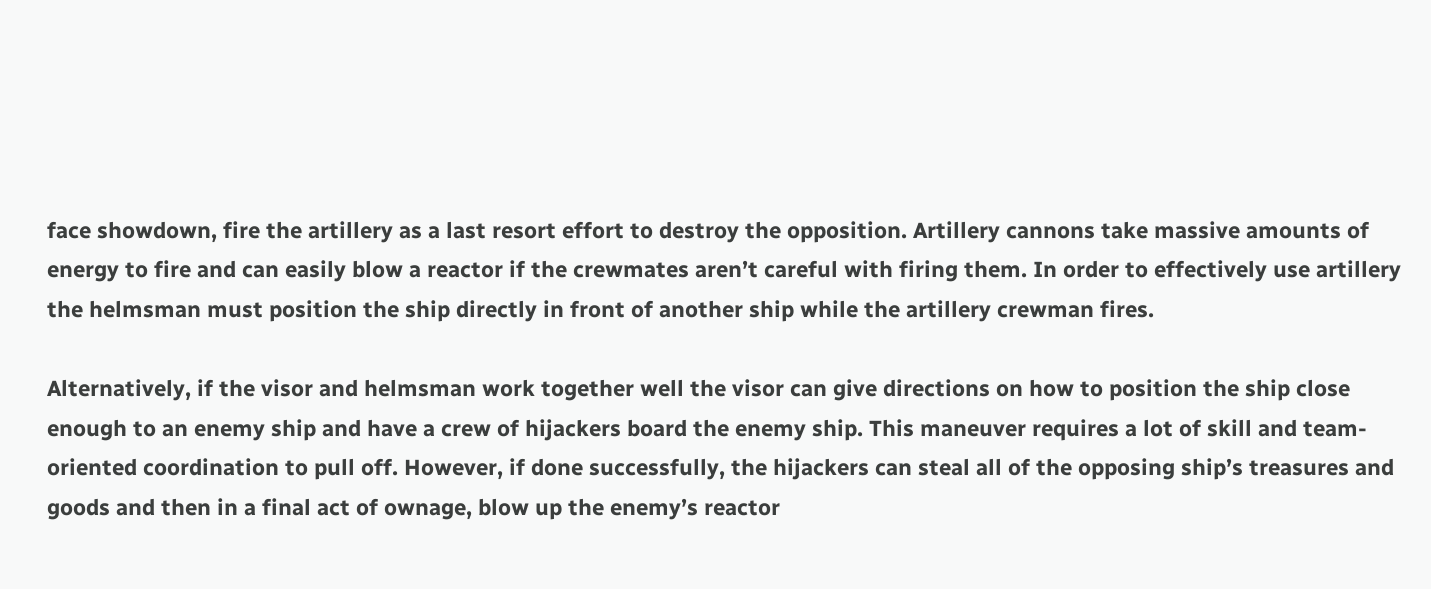face showdown, fire the artillery as a last resort effort to destroy the opposition. Artillery cannons take massive amounts of energy to fire and can easily blow a reactor if the crewmates aren’t careful with firing them. In order to effectively use artillery the helmsman must position the ship directly in front of another ship while the artillery crewman fires.

Alternatively, if the visor and helmsman work together well the visor can give directions on how to position the ship close enough to an enemy ship and have a crew of hijackers board the enemy ship. This maneuver requires a lot of skill and team-oriented coordination to pull off. However, if done successfully, the hijackers can steal all of the opposing ship’s treasures and goods and then in a final act of ownage, blow up the enemy’s reactor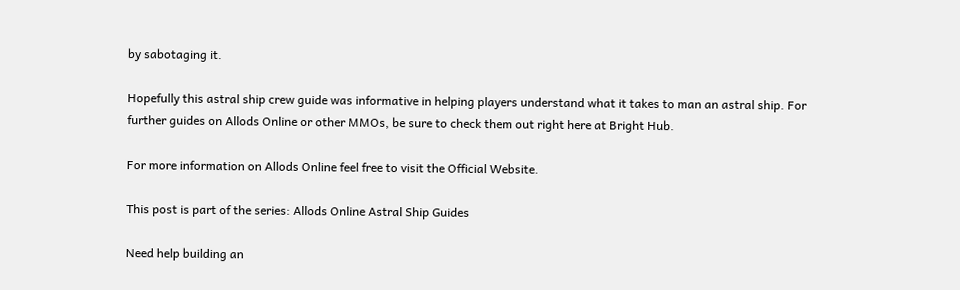by sabotaging it.

Hopefully this astral ship crew guide was informative in helping players understand what it takes to man an astral ship. For further guides on Allods Online or other MMOs, be sure to check them out right here at Bright Hub.

For more information on Allods Online feel free to visit the Official Website.

This post is part of the series: Allods Online Astral Ship Guides

Need help building an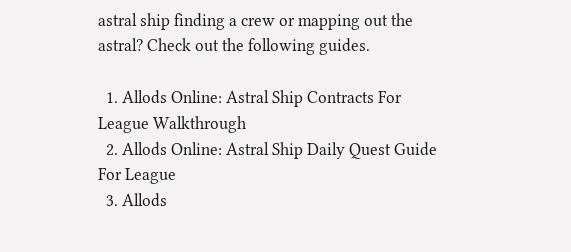astral ship finding a crew or mapping out the astral? Check out the following guides.

  1. Allods Online: Astral Ship Contracts For League Walkthrough
  2. Allods Online: Astral Ship Daily Quest Guide For League
  3. Allods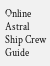Online Astral Ship Crew Guide